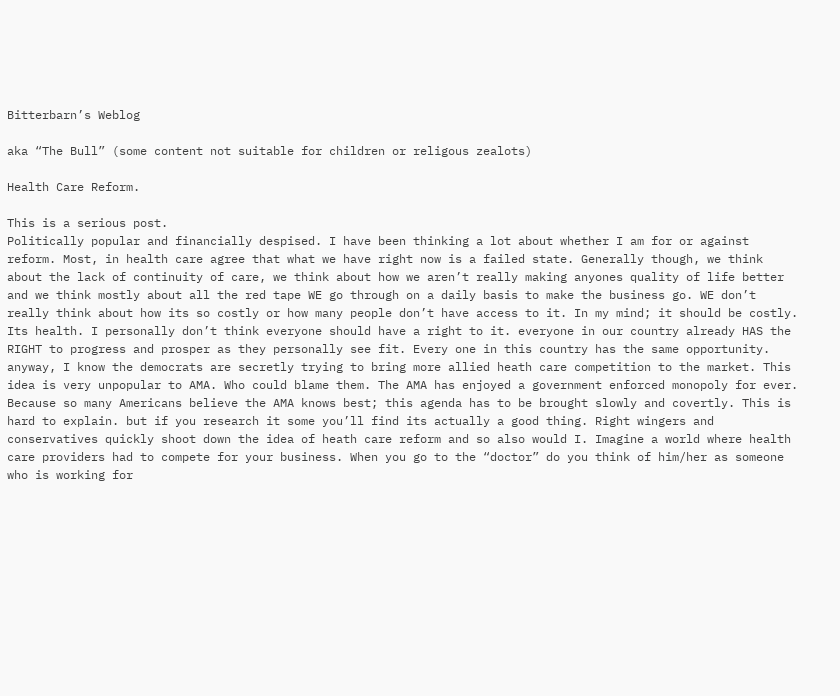Bitterbarn’s Weblog

aka “The Bull” (some content not suitable for children or religous zealots)

Health Care Reform.

This is a serious post.
Politically popular and financially despised. I have been thinking a lot about whether I am for or against reform. Most, in health care agree that what we have right now is a failed state. Generally though, we think about the lack of continuity of care, we think about how we aren’t really making anyones quality of life better and we think mostly about all the red tape WE go through on a daily basis to make the business go. WE don’t really think about how its so costly or how many people don’t have access to it. In my mind; it should be costly. Its health. I personally don’t think everyone should have a right to it. everyone in our country already HAS the RIGHT to progress and prosper as they personally see fit. Every one in this country has the same opportunity.
anyway, I know the democrats are secretly trying to bring more allied heath care competition to the market. This idea is very unpopular to AMA. Who could blame them. The AMA has enjoyed a government enforced monopoly for ever. Because so many Americans believe the AMA knows best; this agenda has to be brought slowly and covertly. This is hard to explain. but if you research it some you’ll find its actually a good thing. Right wingers and conservatives quickly shoot down the idea of heath care reform and so also would I. Imagine a world where health care providers had to compete for your business. When you go to the “doctor” do you think of him/her as someone who is working for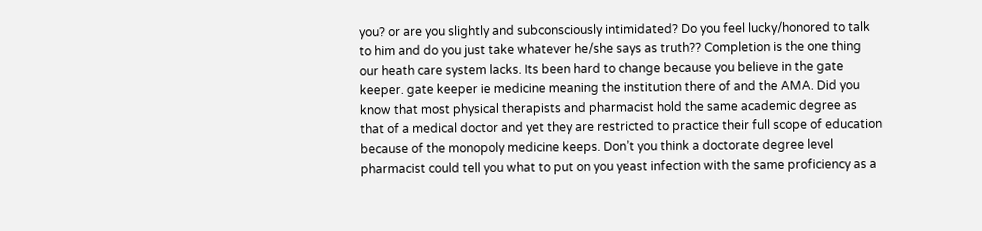you? or are you slightly and subconsciously intimidated? Do you feel lucky/honored to talk to him and do you just take whatever he/she says as truth?? Completion is the one thing our heath care system lacks. Its been hard to change because you believe in the gate keeper. gate keeper ie medicine meaning the institution there of and the AMA. Did you know that most physical therapists and pharmacist hold the same academic degree as that of a medical doctor and yet they are restricted to practice their full scope of education because of the monopoly medicine keeps. Don’t you think a doctorate degree level pharmacist could tell you what to put on you yeast infection with the same proficiency as a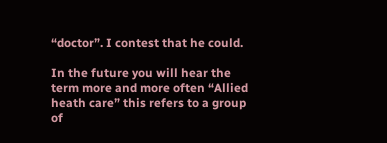“doctor”. I contest that he could.

In the future you will hear the term more and more often “Allied heath care” this refers to a group of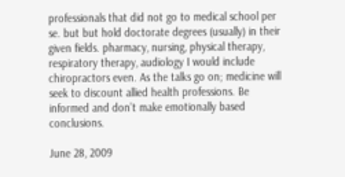professionals that did not go to medical school per se. but but hold doctorate degrees (usually) in their given fields. pharmacy, nursing, physical therapy, respiratory therapy, audiology I would include chiropractors even. As the talks go on; medicine will seek to discount allied health professions. Be informed and don’t make emotionally based conclusions.

June 28, 2009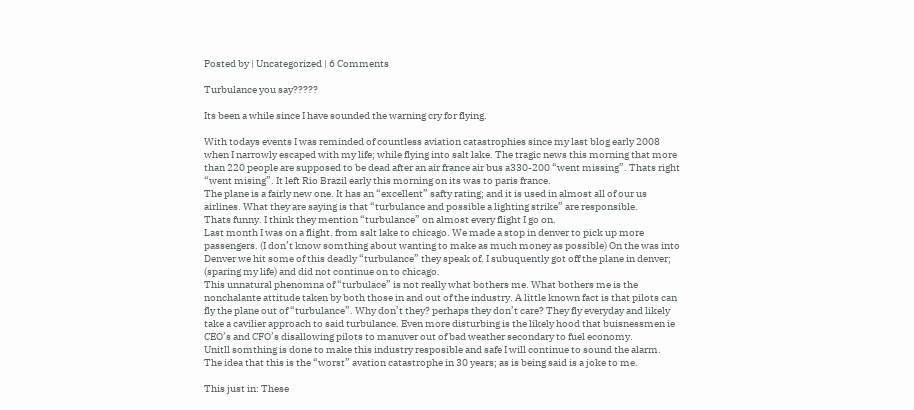Posted by | Uncategorized | 6 Comments

Turbulance you say?????

Its been a while since I have sounded the warning cry for flying.

With todays events I was reminded of countless aviation catastrophies since my last blog early 2008 when I narrowly escaped with my life; while flying into salt lake. The tragic news this morning that more than 220 people are supposed to be dead after an air france air bus a330-200 “went missing”. Thats right “went mising”. It left Rio Brazil early this morning on its was to paris france.
The plane is a fairly new one. It has an “excellent” safty rating; and it is used in almost all of our us airlines. What they are saying is that “turbulance and possible a lighting strike” are responsible.
Thats funny. I think they mention “turbulance” on almost every flight I go on.
Last month I was on a flight. from salt lake to chicago. We made a stop in denver to pick up more passengers. (I don’t know somthing about wanting to make as much money as possible) On the was into Denver we hit some of this deadly “turbulance” they speak of. I subuquently got off the plane in denver; (sparing my life) and did not continue on to chicago.
This unnatural phenomna of “turbulace” is not really what bothers me. What bothers me is the nonchalante attitude taken by both those in and out of the industry. A little known fact is that pilots can fly the plane out of “turbulance”. Why don’t they? perhaps they don’t care? They fly everyday and likely take a cavilier approach to said turbulance. Even more disturbing is the likely hood that buisnessmen ie CEO’s and CFO’s disallowing pilots to manuver out of bad weather secondary to fuel economy.
Unitll somthing is done to make this industry resposible and safe I will continue to sound the alarm.
The idea that this is the “worst” avation catastrophe in 30 years; as is being said is a joke to me.

This just in: These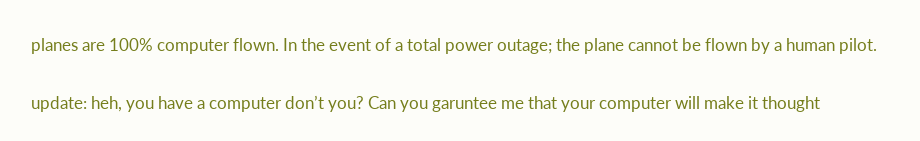planes are 100% computer flown. In the event of a total power outage; the plane cannot be flown by a human pilot.

update: heh, you have a computer don’t you? Can you garuntee me that your computer will make it thought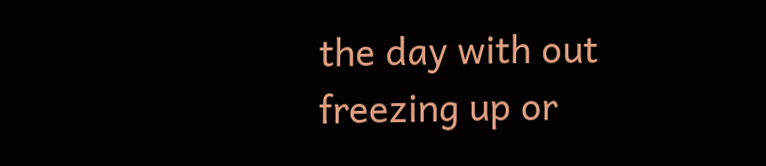the day with out freezing up or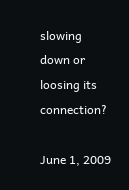slowing down or loosing its connection?

June 1, 2009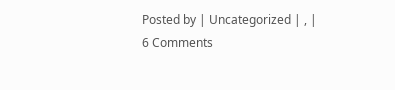Posted by | Uncategorized | , | 6 Comments